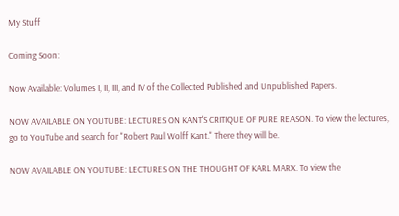My Stuff

Coming Soon:

Now Available: Volumes I, II, III, and IV of the Collected Published and Unpublished Papers.

NOW AVAILABLE ON YOUTUBE: LECTURES ON KANT'S CRITIQUE OF PURE REASON. To view the lectures, go to YouTube and search for "Robert Paul Wolff Kant." There they will be.

NOW AVAILABLE ON YOUTUBE: LECTURES ON THE THOUGHT OF KARL MARX. To view the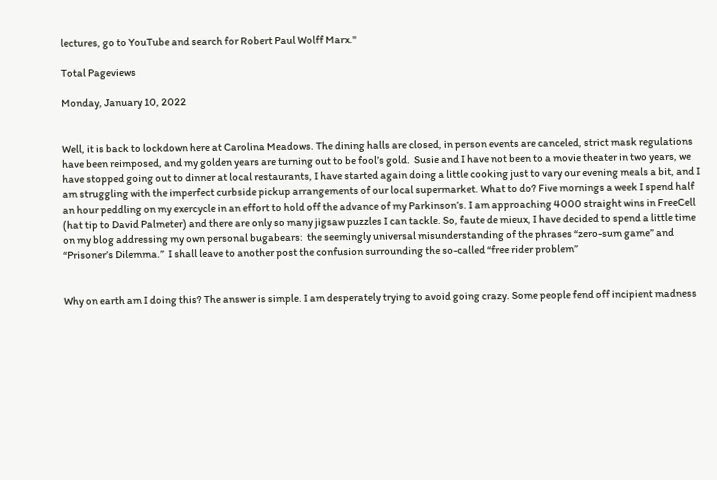lectures, go to YouTube and search for Robert Paul Wolff Marx."

Total Pageviews

Monday, January 10, 2022


Well, it is back to lockdown here at Carolina Meadows. The dining halls are closed, in person events are canceled, strict mask regulations have been reimposed, and my golden years are turning out to be fool’s gold.  Susie and I have not been to a movie theater in two years, we have stopped going out to dinner at local restaurants, I have started again doing a little cooking just to vary our evening meals a bit, and I am struggling with the imperfect curbside pickup arrangements of our local supermarket. What to do? Five mornings a week I spend half an hour peddling on my exercycle in an effort to hold off the advance of my Parkinson’s. I am approaching 4000 straight wins in FreeCell (hat tip to David Palmeter) and there are only so many jigsaw puzzles I can tackle. So, faute de mieux, I have decided to spend a little time on my blog addressing my own personal bugabears:  the seemingly universal misunderstanding of the phrases “zero-sum game” and “Prisoner’s Dilemma.”  I shall leave to another post the confusion surrounding the so-called “free rider problem”


Why on earth am I doing this? The answer is simple. I am desperately trying to avoid going crazy. Some people fend off incipient madness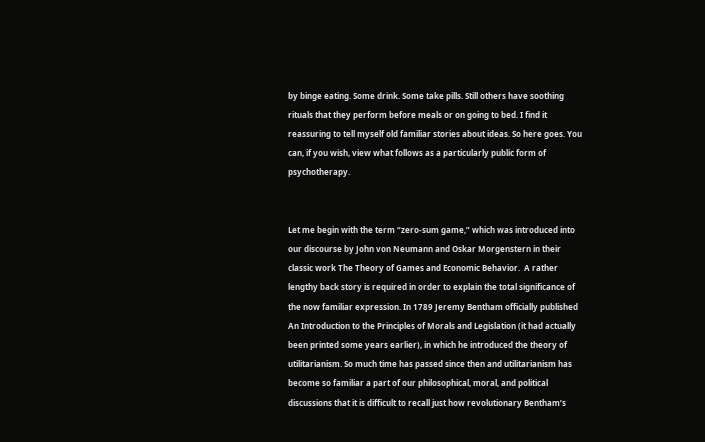by binge eating. Some drink. Some take pills. Still others have soothing rituals that they perform before meals or on going to bed. I find it reassuring to tell myself old familiar stories about ideas. So here goes. You can, if you wish, view what follows as a particularly public form of psychotherapy.


Let me begin with the term “zero-sum game,” which was introduced into our discourse by John von Neumann and Oskar Morgenstern in their classic work The Theory of Games and Economic Behavior.  A rather lengthy back story is required in order to explain the total significance of the now familiar expression. In 1789 Jeremy Bentham officially published An Introduction to the Principles of Morals and Legislation (it had actually been printed some years earlier), in which he introduced the theory of utilitarianism. So much time has passed since then and utilitarianism has become so familiar a part of our philosophical, moral, and political discussions that it is difficult to recall just how revolutionary Bentham’s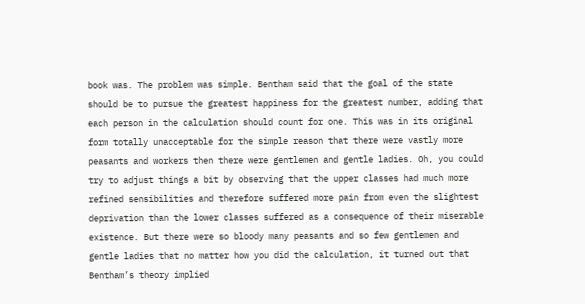book was. The problem was simple. Bentham said that the goal of the state should be to pursue the greatest happiness for the greatest number, adding that each person in the calculation should count for one. This was in its original form totally unacceptable for the simple reason that there were vastly more peasants and workers then there were gentlemen and gentle ladies. Oh, you could try to adjust things a bit by observing that the upper classes had much more refined sensibilities and therefore suffered more pain from even the slightest deprivation than the lower classes suffered as a consequence of their miserable existence. But there were so bloody many peasants and so few gentlemen and gentle ladies that no matter how you did the calculation, it turned out that Bentham’s theory implied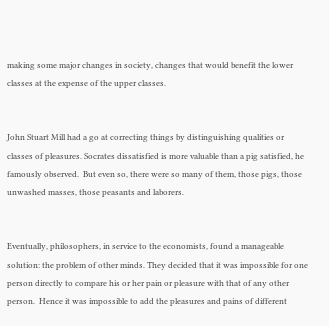making some major changes in society, changes that would benefit the lower classes at the expense of the upper classes.


John Stuart Mill had a go at correcting things by distinguishing qualities or classes of pleasures. Socrates dissatisfied is more valuable than a pig satisfied, he famously observed.  But even so, there were so many of them, those pigs, those unwashed masses, those peasants and laborers.


Eventually, philosophers, in service to the economists, found a manageable solution: the problem of other minds. They decided that it was impossible for one person directly to compare his or her pain or pleasure with that of any other person.  Hence it was impossible to add the pleasures and pains of different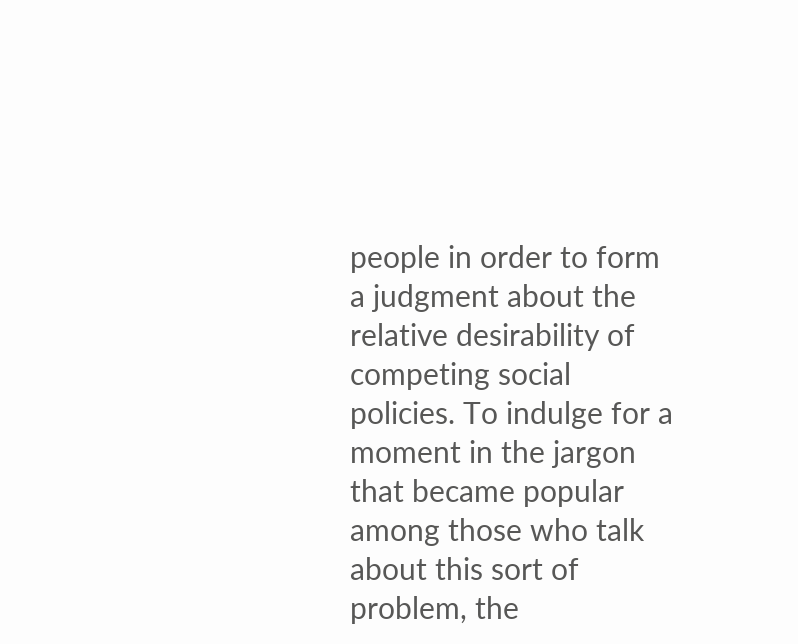people in order to form a judgment about the relative desirability of competing social policies. To indulge for a moment in the jargon that became popular among those who talk about this sort of problem, the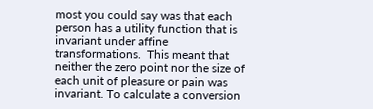most you could say was that each person has a utility function that is invariant under affine transformations.  This meant that neither the zero point nor the size of each unit of pleasure or pain was invariant. To calculate a conversion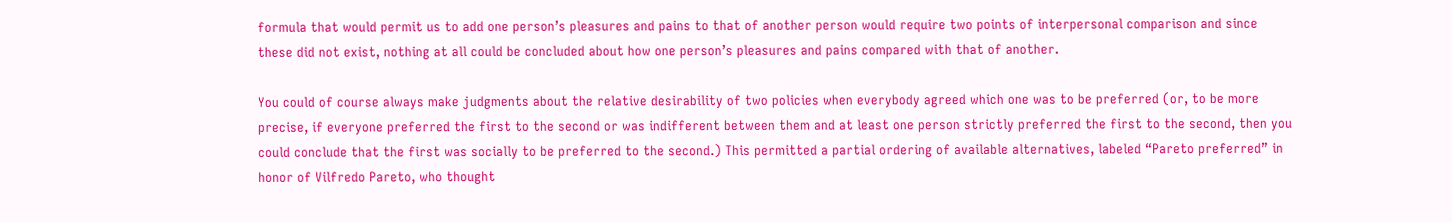formula that would permit us to add one person’s pleasures and pains to that of another person would require two points of interpersonal comparison and since these did not exist, nothing at all could be concluded about how one person’s pleasures and pains compared with that of another.

You could of course always make judgments about the relative desirability of two policies when everybody agreed which one was to be preferred (or, to be more precise, if everyone preferred the first to the second or was indifferent between them and at least one person strictly preferred the first to the second, then you could conclude that the first was socially to be preferred to the second.) This permitted a partial ordering of available alternatives, labeled “Pareto preferred” in honor of Vilfredo Pareto, who thought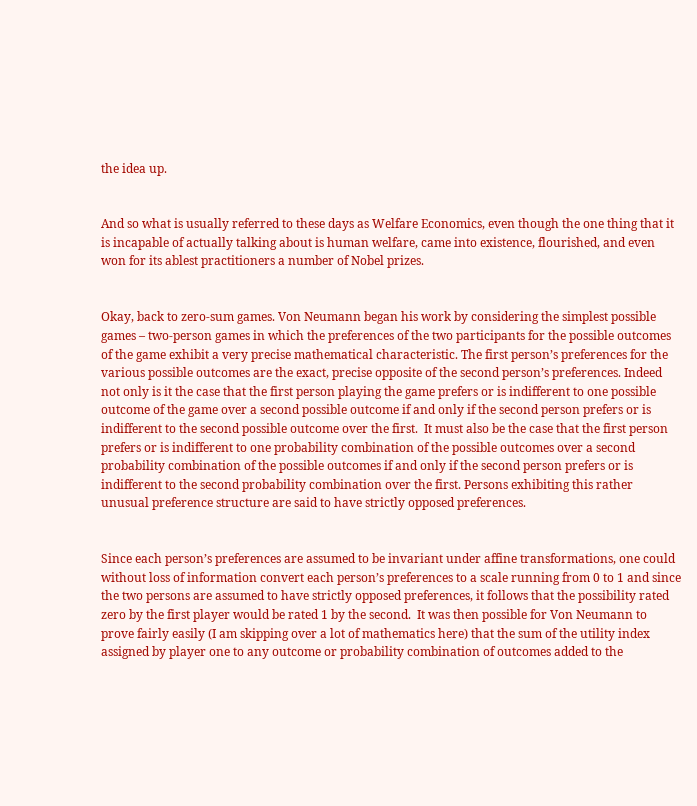the idea up.


And so what is usually referred to these days as Welfare Economics, even though the one thing that it is incapable of actually talking about is human welfare, came into existence, flourished, and even won for its ablest practitioners a number of Nobel prizes.


Okay, back to zero-sum games. Von Neumann began his work by considering the simplest possible games – two-person games in which the preferences of the two participants for the possible outcomes of the game exhibit a very precise mathematical characteristic. The first person’s preferences for the various possible outcomes are the exact, precise opposite of the second person’s preferences. Indeed not only is it the case that the first person playing the game prefers or is indifferent to one possible outcome of the game over a second possible outcome if and only if the second person prefers or is indifferent to the second possible outcome over the first.  It must also be the case that the first person prefers or is indifferent to one probability combination of the possible outcomes over a second probability combination of the possible outcomes if and only if the second person prefers or is indifferent to the second probability combination over the first. Persons exhibiting this rather unusual preference structure are said to have strictly opposed preferences.


Since each person’s preferences are assumed to be invariant under affine transformations, one could without loss of information convert each person’s preferences to a scale running from 0 to 1 and since the two persons are assumed to have strictly opposed preferences, it follows that the possibility rated zero by the first player would be rated 1 by the second.  It was then possible for Von Neumann to prove fairly easily (I am skipping over a lot of mathematics here) that the sum of the utility index assigned by player one to any outcome or probability combination of outcomes added to the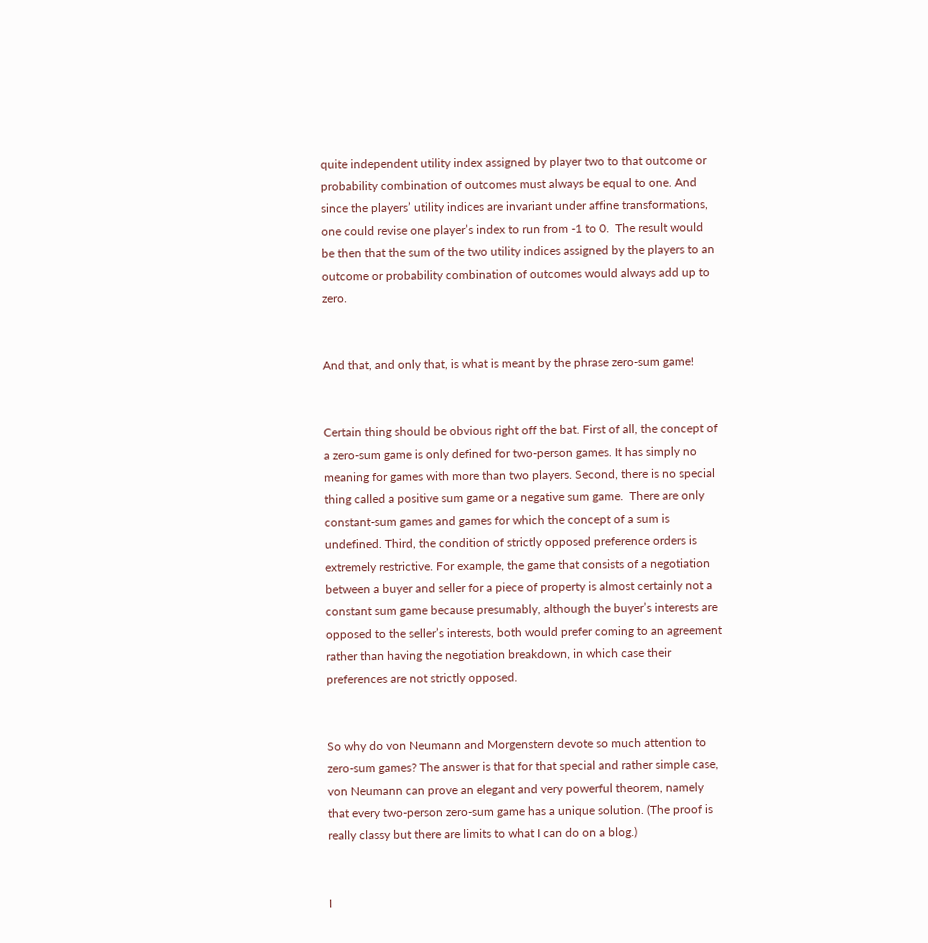quite independent utility index assigned by player two to that outcome or probability combination of outcomes must always be equal to one. And since the players’ utility indices are invariant under affine transformations, one could revise one player’s index to run from -1 to 0.  The result would be then that the sum of the two utility indices assigned by the players to an outcome or probability combination of outcomes would always add up to zero.


And that, and only that, is what is meant by the phrase zero-sum game!


Certain thing should be obvious right off the bat. First of all, the concept of a zero-sum game is only defined for two-person games. It has simply no meaning for games with more than two players. Second, there is no special thing called a positive sum game or a negative sum game.  There are only constant-sum games and games for which the concept of a sum is undefined. Third, the condition of strictly opposed preference orders is extremely restrictive. For example, the game that consists of a negotiation between a buyer and seller for a piece of property is almost certainly not a constant sum game because presumably, although the buyer’s interests are opposed to the seller’s interests, both would prefer coming to an agreement rather than having the negotiation breakdown, in which case their preferences are not strictly opposed.


So why do von Neumann and Morgenstern devote so much attention to zero-sum games? The answer is that for that special and rather simple case, von Neumann can prove an elegant and very powerful theorem, namely that every two-person zero-sum game has a unique solution. (The proof is really classy but there are limits to what I can do on a blog.)


I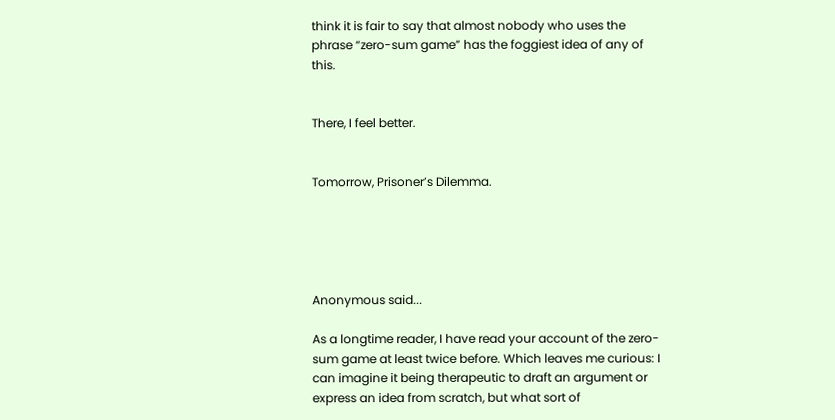think it is fair to say that almost nobody who uses the phrase “zero-sum game” has the foggiest idea of any of this.


There, I feel better.


Tomorrow, Prisoner’s Dilemma.





Anonymous said...

As a longtime reader, I have read your account of the zero-sum game at least twice before. Which leaves me curious: I can imagine it being therapeutic to draft an argument or express an idea from scratch, but what sort of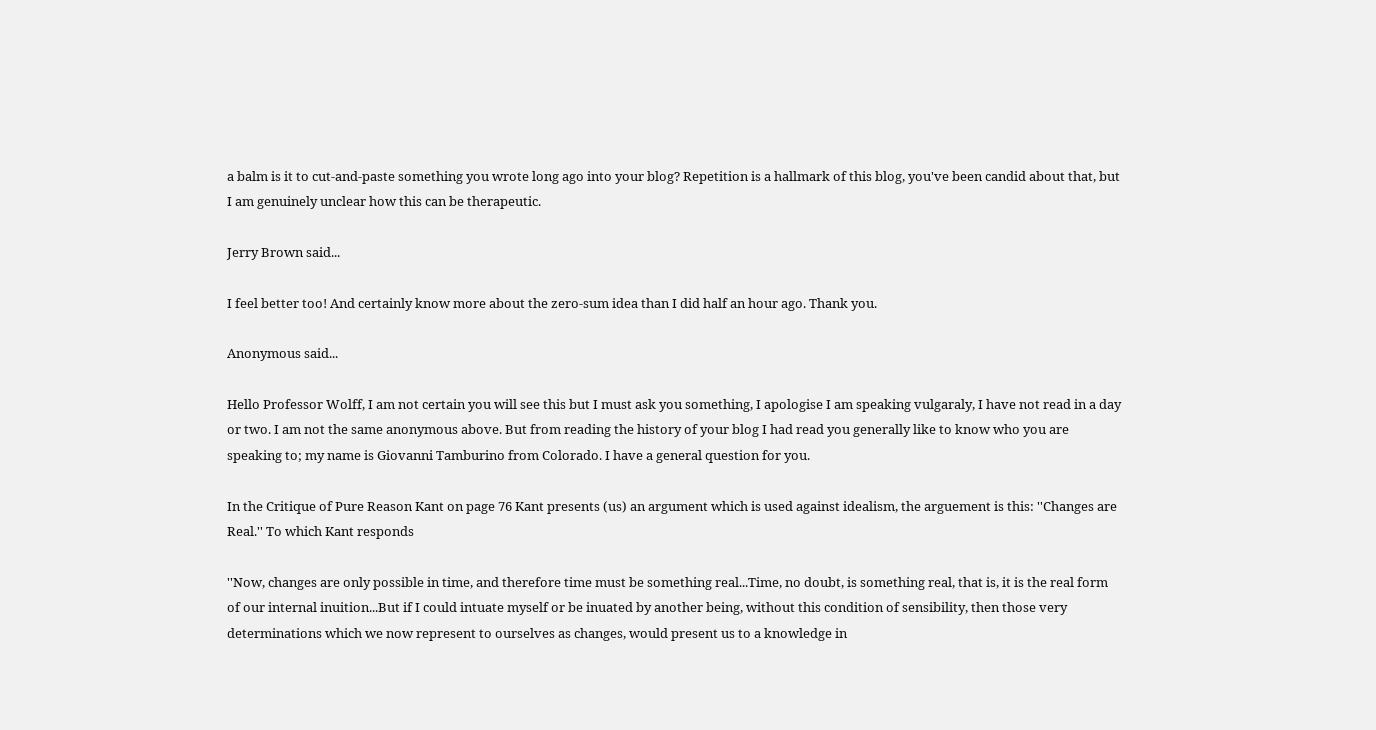a balm is it to cut-and-paste something you wrote long ago into your blog? Repetition is a hallmark of this blog, you've been candid about that, but I am genuinely unclear how this can be therapeutic.

Jerry Brown said...

I feel better too! And certainly know more about the zero-sum idea than I did half an hour ago. Thank you.

Anonymous said...

Hello Professor Wolff, I am not certain you will see this but I must ask you something, I apologise I am speaking vulgaraly, I have not read in a day or two. I am not the same anonymous above. But from reading the history of your blog I had read you generally like to know who you are speaking to; my name is Giovanni Tamburino from Colorado. I have a general question for you.

In the Critique of Pure Reason Kant on page 76 Kant presents (us) an argument which is used against idealism, the arguement is this: ''Changes are Real.'' To which Kant responds

''Now, changes are only possible in time, and therefore time must be something real...Time, no doubt, is something real, that is, it is the real form of our internal inuition...But if I could intuate myself or be inuated by another being, without this condition of sensibility, then those very determinations which we now represent to ourselves as changes, would present us to a knowledge in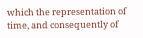which the representation of time, and consequently of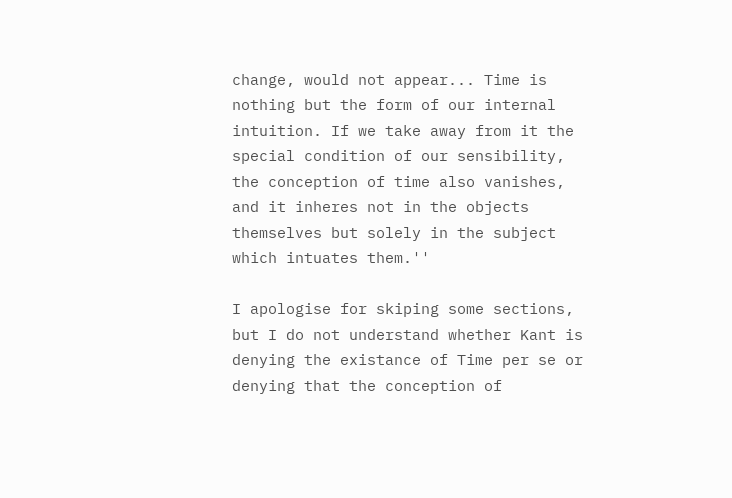change, would not appear... Time is nothing but the form of our internal intuition. If we take away from it the special condition of our sensibility, the conception of time also vanishes, and it inheres not in the objects themselves but solely in the subject which intuates them.''

I apologise for skiping some sections, but I do not understand whether Kant is denying the existance of Time per se or denying that the conception of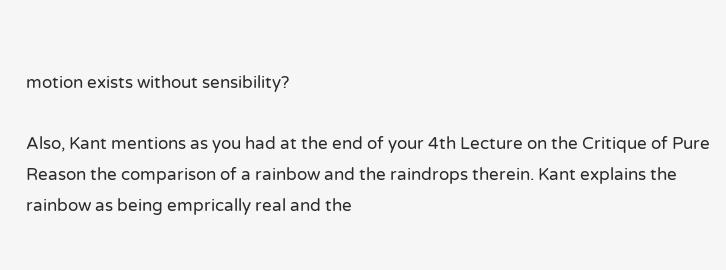motion exists without sensibility?

Also, Kant mentions as you had at the end of your 4th Lecture on the Critique of Pure Reason the comparison of a rainbow and the raindrops therein. Kant explains the rainbow as being emprically real and the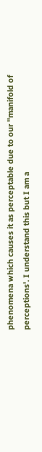phenomena which causes it as perceptable due to our ''manifold of perceptions'. I understand this but I am a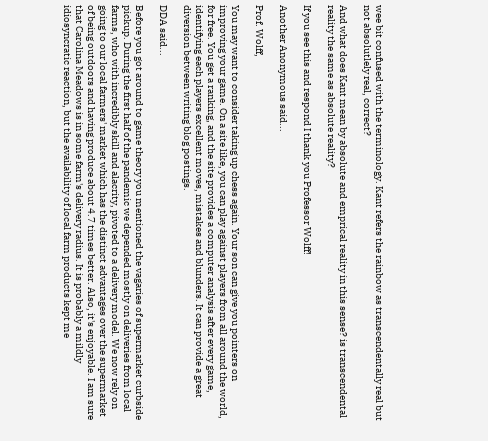wee bit confused with the terminology. Kant refers the rainbow as transcendentally real but not absolutlely real, correct?

And what does Kant mean by absolute and emprical reality in this sense? is transcendental reality the same as absolute reality?

If you see this and respond I thank you Professor Wolff!

Another Anonymous said...

Prof. Wolff,

You may want to consider taking up chess again. Your son can give you pointers on improving your game. On a site like, you can play against players from all around the world, for free. You get a ranking, and the site provides a computer analysis after every game, identifying each players excellent moves, mistakes and blunders. It can provide a great diversion between writing blog postings.

DDA said...

Before you got around to game theory you mentioned the vagaries of supermarket curbside pickup. During the first half of the pandemic we depended mostly on deliveries from local farms, who with incredibly skill and alacrity, pivoted to a delivery model. We now rely on going to our local farmers' market which has the distinct advantages over the supermarket of being outdoors and having produce about 4.7 times better. Also, it's enjoyable. I am sure that Carolina Meadows is in some farm's delivery radius. It is probably a mildly idiosyncratic reaction, but the availability of local farm products kept me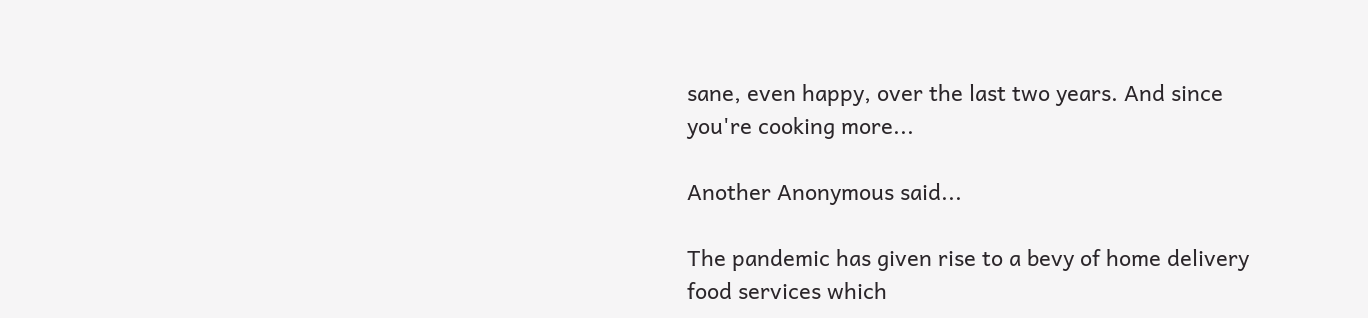sane, even happy, over the last two years. And since you're cooking more...

Another Anonymous said...

The pandemic has given rise to a bevy of home delivery food services which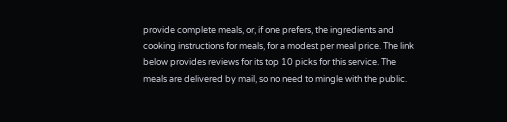provide complete meals, or, if one prefers, the ingredients and cooking instructions for meals, for a modest per meal price. The link below provides reviews for its top 10 picks for this service. The meals are delivered by mail, so no need to mingle with the public.